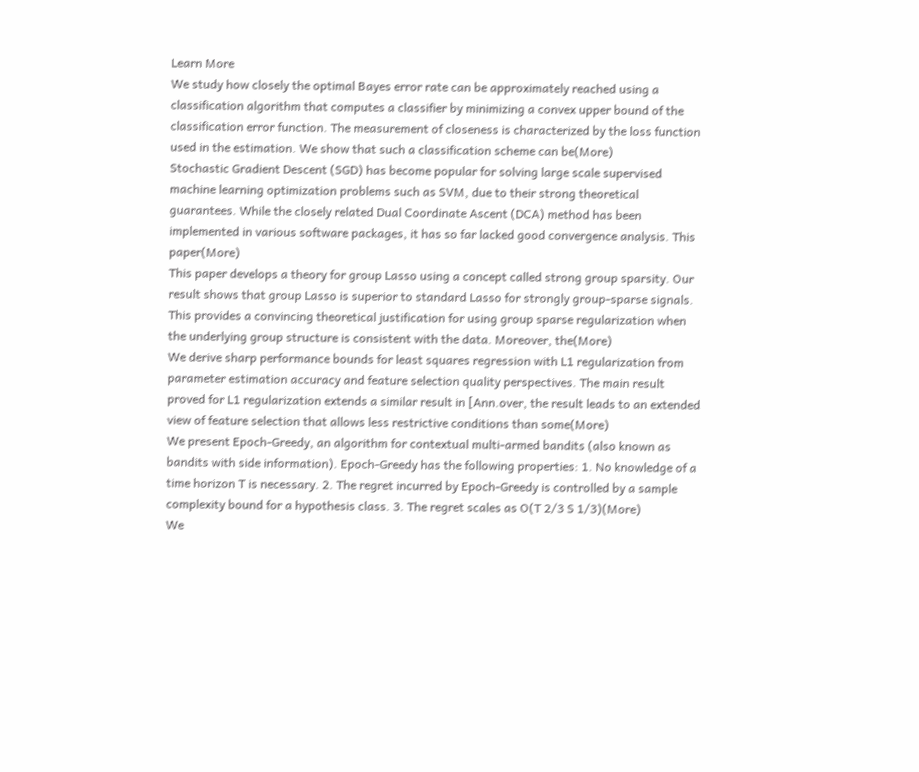Learn More
We study how closely the optimal Bayes error rate can be approximately reached using a classification algorithm that computes a classifier by minimizing a convex upper bound of the classification error function. The measurement of closeness is characterized by the loss function used in the estimation. We show that such a classification scheme can be(More)
Stochastic Gradient Descent (SGD) has become popular for solving large scale supervised machine learning optimization problems such as SVM, due to their strong theoretical guarantees. While the closely related Dual Coordinate Ascent (DCA) method has been implemented in various software packages, it has so far lacked good convergence analysis. This paper(More)
This paper develops a theory for group Lasso using a concept called strong group sparsity. Our result shows that group Lasso is superior to standard Lasso for strongly group-sparse signals. This provides a convincing theoretical justification for using group sparse regularization when the underlying group structure is consistent with the data. Moreover, the(More)
We derive sharp performance bounds for least squares regression with L1 regularization from parameter estimation accuracy and feature selection quality perspectives. The main result proved for L1 regularization extends a similar result in [Ann.over, the result leads to an extended view of feature selection that allows less restrictive conditions than some(More)
We present Epoch-Greedy, an algorithm for contextual multi-armed bandits (also known as bandits with side information). Epoch-Greedy has the following properties: 1. No knowledge of a time horizon T is necessary. 2. The regret incurred by Epoch-Greedy is controlled by a sample complexity bound for a hypothesis class. 3. The regret scales as O(T 2/3 S 1/3)(More)
We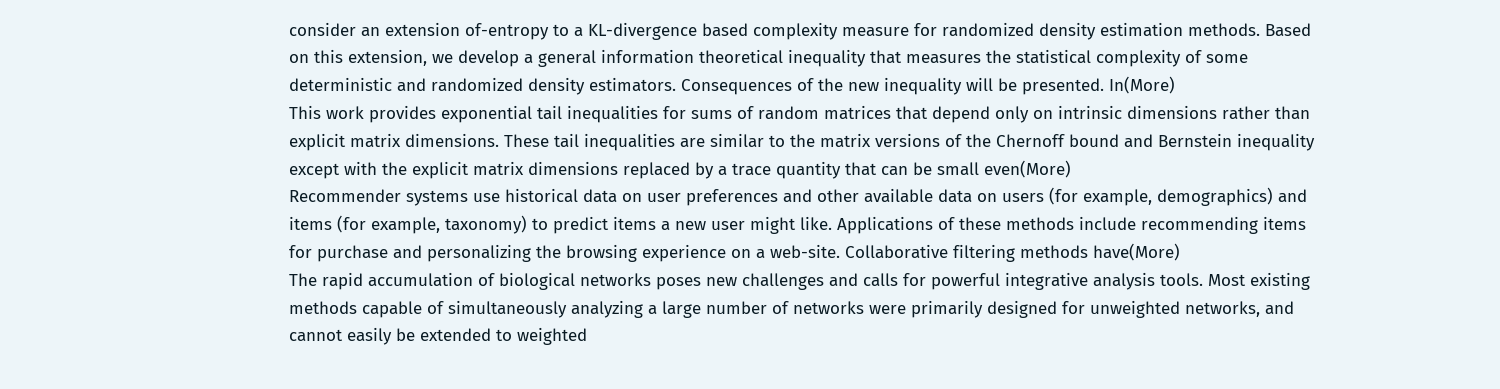consider an extension of-entropy to a KL-divergence based complexity measure for randomized density estimation methods. Based on this extension, we develop a general information theoretical inequality that measures the statistical complexity of some deterministic and randomized density estimators. Consequences of the new inequality will be presented. In(More)
This work provides exponential tail inequalities for sums of random matrices that depend only on intrinsic dimensions rather than explicit matrix dimensions. These tail inequalities are similar to the matrix versions of the Chernoff bound and Bernstein inequality except with the explicit matrix dimensions replaced by a trace quantity that can be small even(More)
Recommender systems use historical data on user preferences and other available data on users (for example, demographics) and items (for example, taxonomy) to predict items a new user might like. Applications of these methods include recommending items for purchase and personalizing the browsing experience on a web-site. Collaborative filtering methods have(More)
The rapid accumulation of biological networks poses new challenges and calls for powerful integrative analysis tools. Most existing methods capable of simultaneously analyzing a large number of networks were primarily designed for unweighted networks, and cannot easily be extended to weighted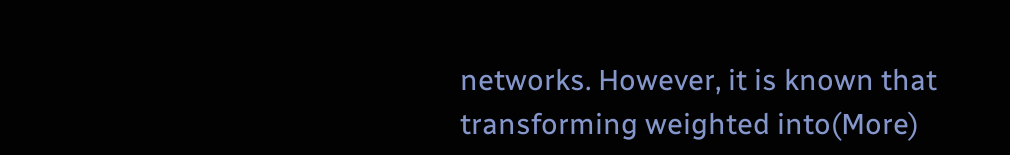networks. However, it is known that transforming weighted into(More)